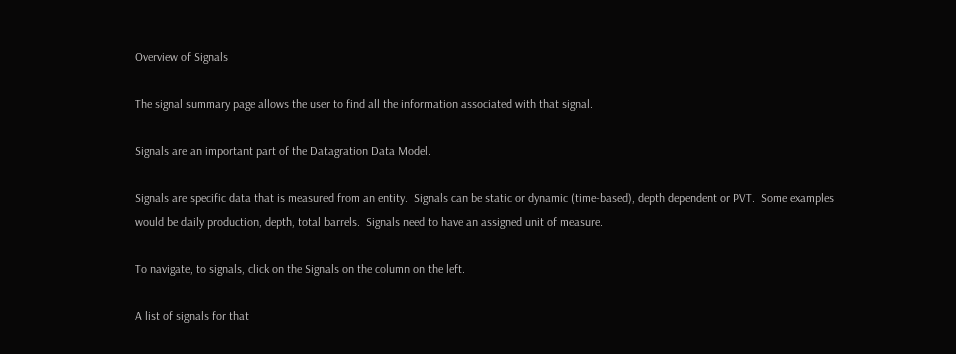Overview of Signals

The signal summary page allows the user to find all the information associated with that signal.

Signals are an important part of the Datagration Data Model.

Signals are specific data that is measured from an entity.  Signals can be static or dynamic (time-based), depth dependent or PVT.  Some examples would be daily production, depth, total barrels.  Signals need to have an assigned unit of measure.

To navigate, to signals, click on the Signals on the column on the left.

A list of signals for that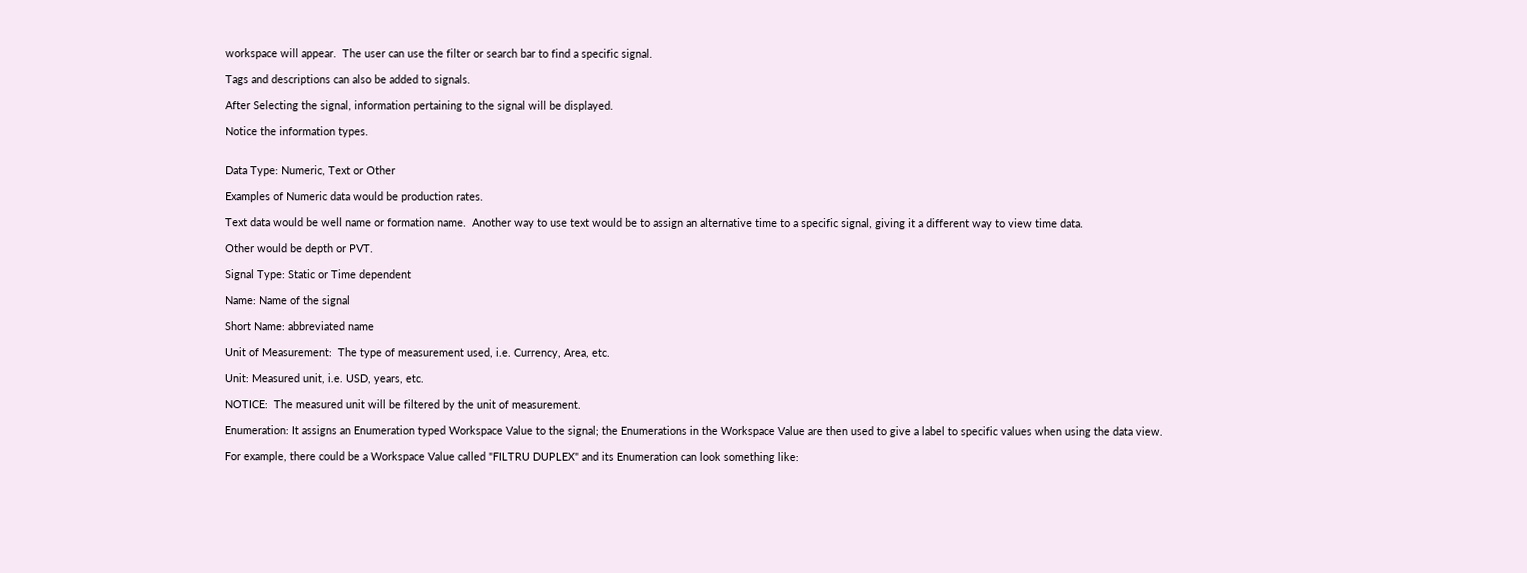workspace will appear.  The user can use the filter or search bar to find a specific signal.

Tags and descriptions can also be added to signals.

After Selecting the signal, information pertaining to the signal will be displayed.

Notice the information types.


Data Type: Numeric, Text or Other

Examples of Numeric data would be production rates.

Text data would be well name or formation name.  Another way to use text would be to assign an alternative time to a specific signal, giving it a different way to view time data.

Other would be depth or PVT.

Signal Type: Static or Time dependent

Name: Name of the signal

Short Name: abbreviated name

Unit of Measurement:  The type of measurement used, i.e. Currency, Area, etc.

Unit: Measured unit, i.e. USD, years, etc.

NOTICE:  The measured unit will be filtered by the unit of measurement.

Enumeration: It assigns an Enumeration typed Workspace Value to the signal; the Enumerations in the Workspace Value are then used to give a label to specific values when using the data view.

For example, there could be a Workspace Value called "FILTRU DUPLEX" and its Enumeration can look something like: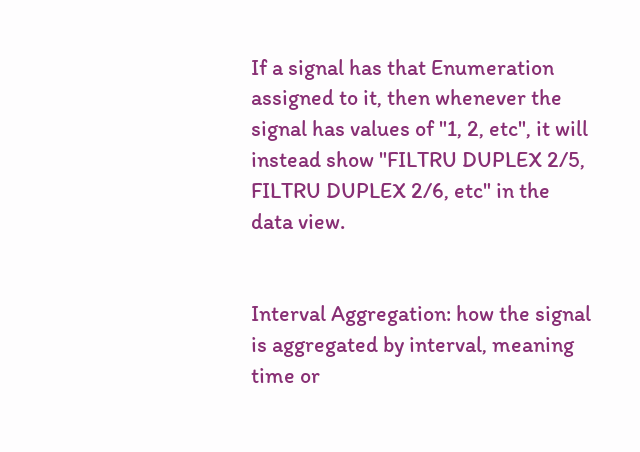If a signal has that Enumeration assigned to it, then whenever the signal has values of "1, 2, etc", it will instead show "FILTRU DUPLEX 2/5, FILTRU DUPLEX 2/6, etc" in the data view.


Interval Aggregation: how the signal is aggregated by interval, meaning time or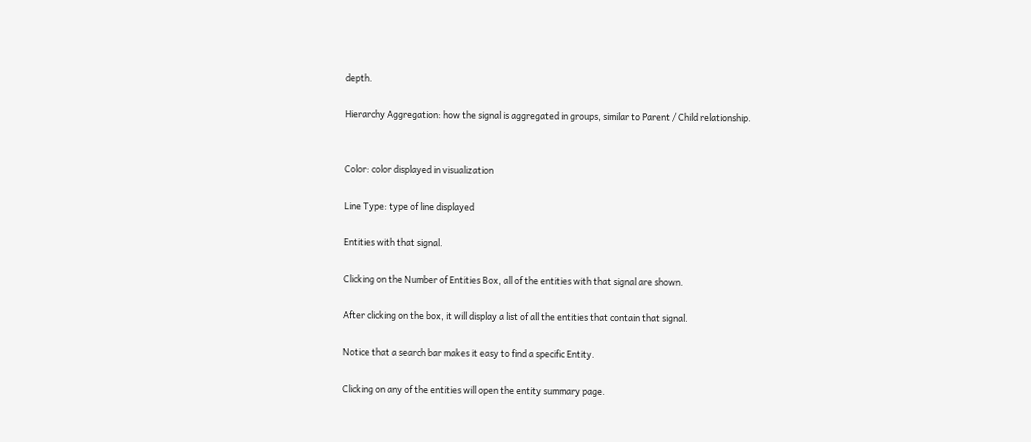depth.

Hierarchy Aggregation: how the signal is aggregated in groups, similar to Parent / Child relationship.


Color: color displayed in visualization

Line Type: type of line displayed

Entities with that signal.

Clicking on the Number of Entities Box, all of the entities with that signal are shown.

After clicking on the box, it will display a list of all the entities that contain that signal.

Notice that a search bar makes it easy to find a specific Entity.

Clicking on any of the entities will open the entity summary page.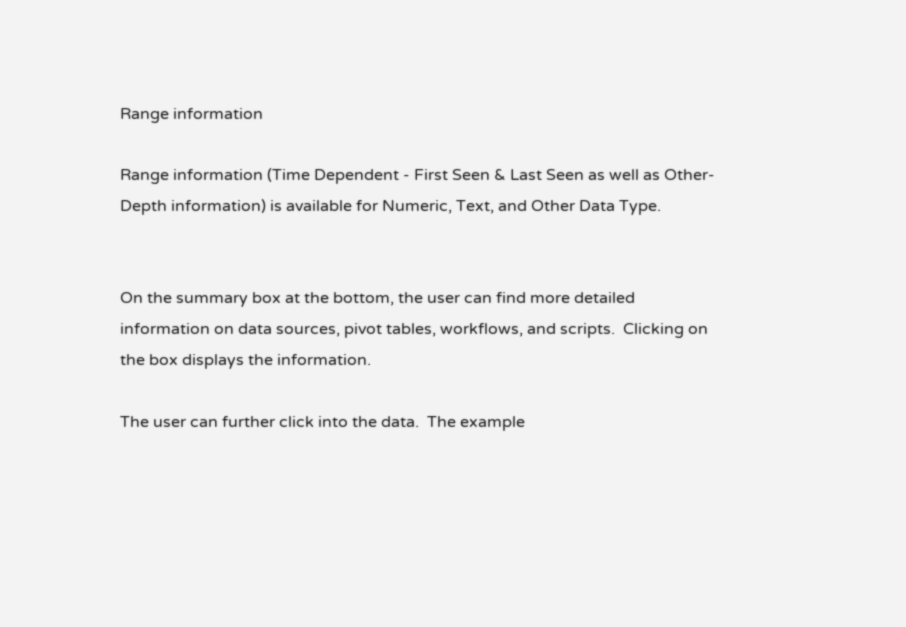Range information

Range information (Time Dependent - First Seen & Last Seen as well as Other- Depth information) is available for Numeric, Text, and Other Data Type.


On the summary box at the bottom, the user can find more detailed information on data sources, pivot tables, workflows, and scripts.  Clicking on the box displays the information.

The user can further click into the data.  The example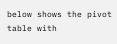below shows the pivot table with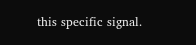this specific signal.